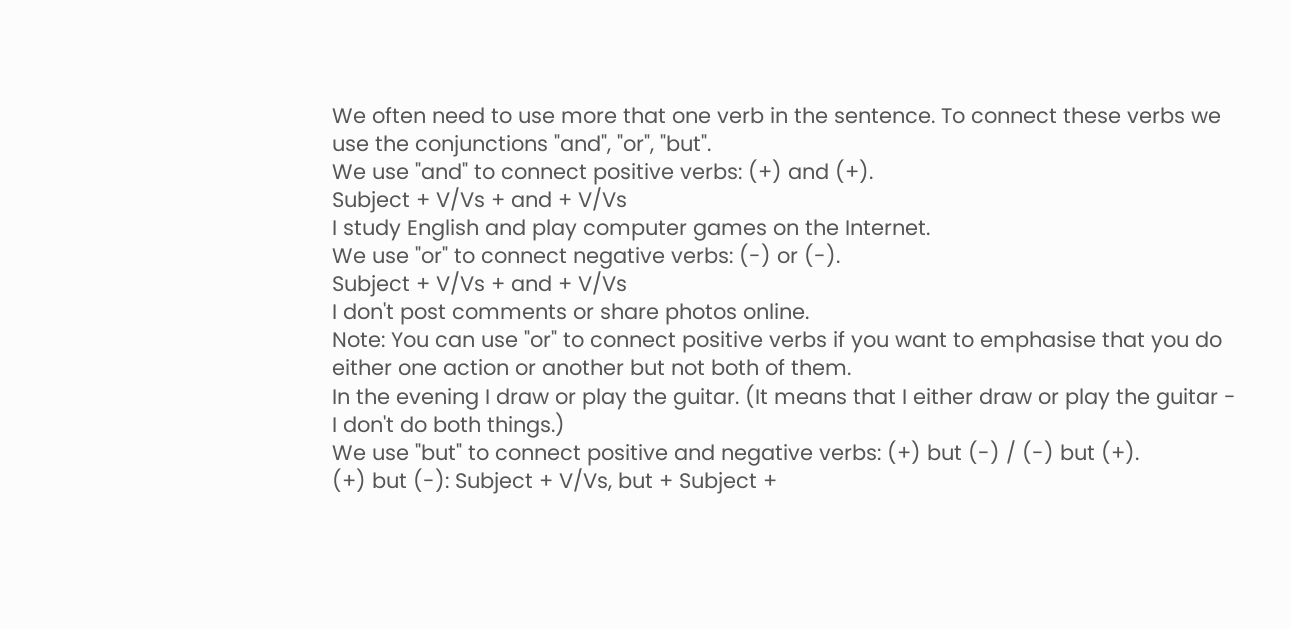We often need to use more that one verb in the sentence. To connect these verbs we use the conjunctions "and", "or", "but".
We use "and" to connect positive verbs: (+) and (+).
Subject + V/Vs + and + V/Vs
I study English and play computer games on the Internet.
We use "or" to connect negative verbs: (-) or (-).
Subject + V/Vs + and + V/Vs
I don't post comments or share photos online.
Note: You can use "or" to connect positive verbs if you want to emphasise that you do either one action or another but not both of them.
In the evening I draw or play the guitar. (It means that I either draw or play the guitar - I don't do both things.)
We use "but" to connect positive and negative verbs: (+) but (-) / (-) but (+).
(+) but (-): Subject + V/Vs, but + Subject +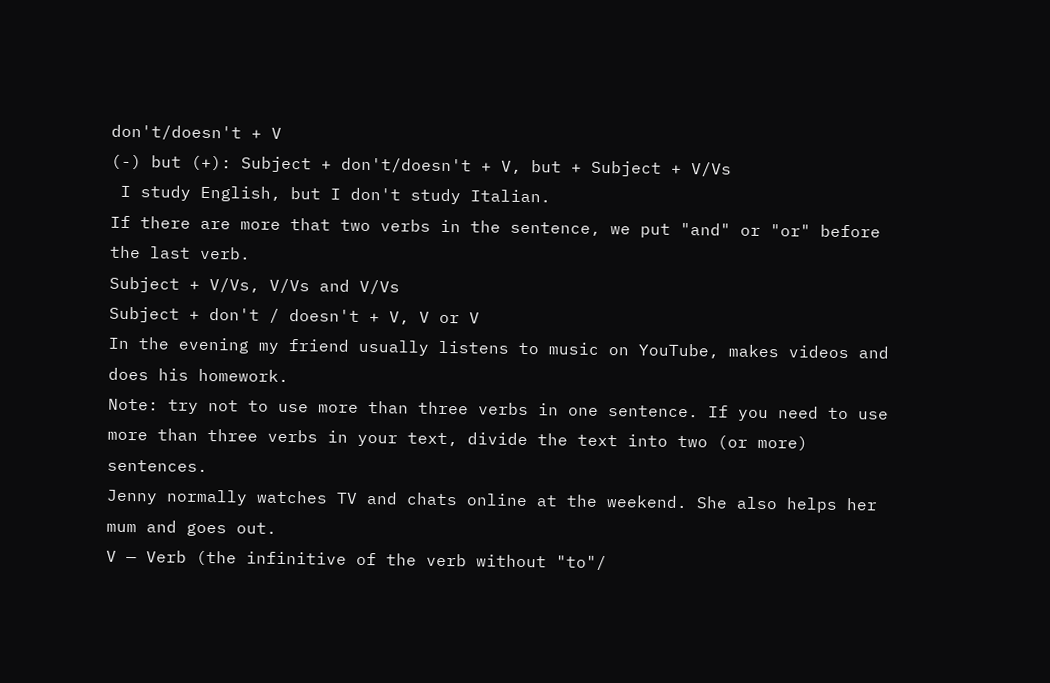don't/doesn't + V
(-) but (+): Subject + don't/doesn't + V, but + Subject + V/Vs
 I study English, but I don't study Italian.
If there are more that two verbs in the sentence, we put "and" or "or" before the last verb.
Subject + V/Vs, V/Vs and V/Vs
Subject + don't / doesn't + V, V or V
In the evening my friend usually listens to music on YouTube, makes videos and does his homework.
Note: try not to use more than three verbs in one sentence. If you need to use more than three verbs in your text, divide the text into two (or more) sentences.
Jenny normally watches TV and chats online at the weekend. She also helps her mum and goes out.
V — Verb (the infinitive of the verb without "to"/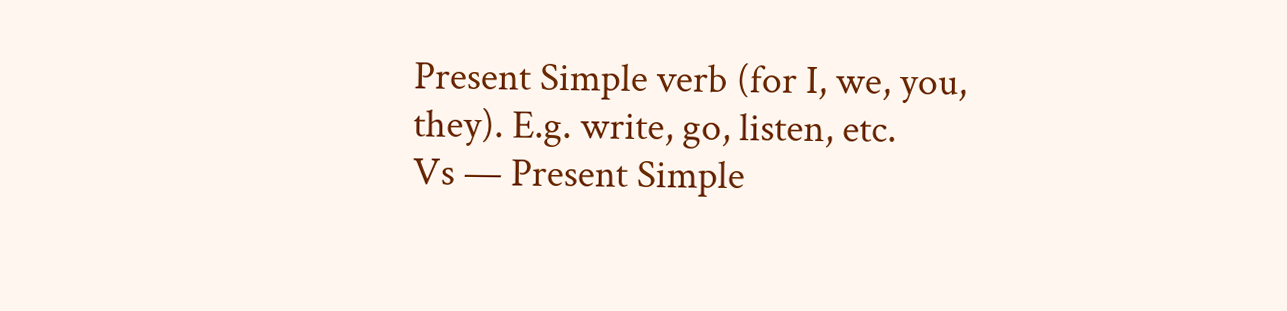Present Simple verb (for I, we, you, they). E.g. write, go, listen, etc.
Vs — Present Simple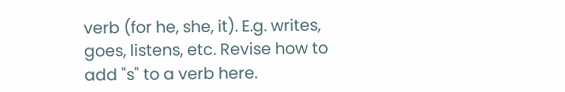verb (for he, she, it). E.g. writes, goes, listens, etc. Revise how to add "s" to a verb here.